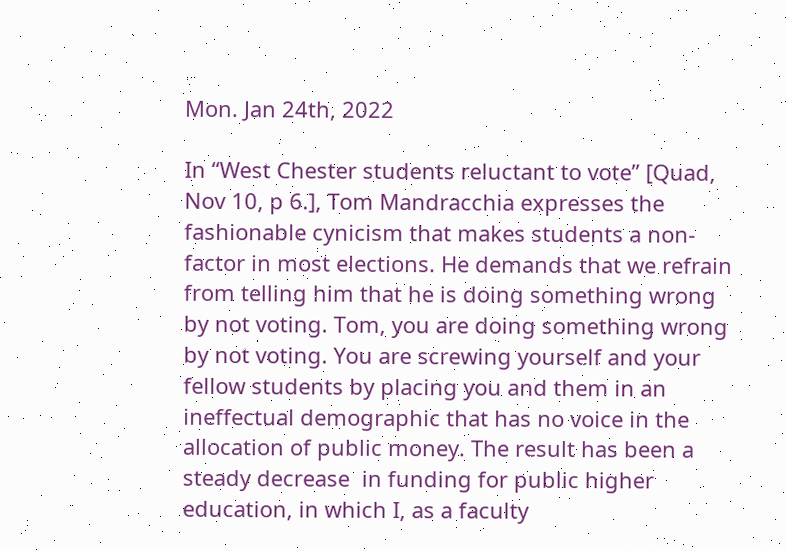Mon. Jan 24th, 2022

In “West Chester students reluctant to vote” [Quad, Nov 10, p 6.], Tom Mandracchia expresses the fashionable cynicism that makes students a non-factor in most elections. He demands that we refrain from telling him that he is doing something wrong by not voting. Tom, you are doing something wrong by not voting. You are screwing yourself and your fellow students by placing you and them in an ineffectual demographic that has no voice in the allocation of public money. The result has been a steady decrease  in funding for public higher education, in which I, as a faculty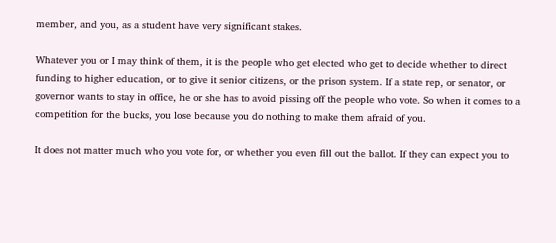member, and you, as a student have very significant stakes.

Whatever you or I may think of them, it is the people who get elected who get to decide whether to direct funding to higher education, or to give it senior citizens, or the prison system. If a state rep, or senator, or governor wants to stay in office, he or she has to avoid pissing off the people who vote. So when it comes to a competition for the bucks, you lose because you do nothing to make them afraid of you.

It does not matter much who you vote for, or whether you even fill out the ballot. If they can expect you to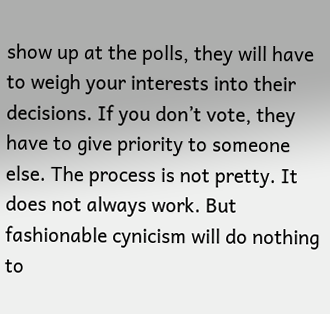show up at the polls, they will have to weigh your interests into their decisions. If you don’t vote, they have to give priority to someone else. The process is not pretty. It does not always work. But fashionable cynicism will do nothing to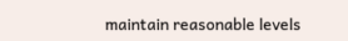maintain reasonable levels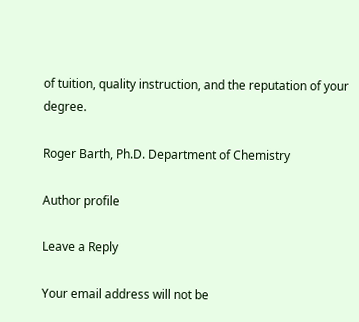of tuition, quality instruction, and the reputation of your degree.

Roger Barth, Ph.D. Department of Chemistry

Author profile

Leave a Reply

Your email address will not be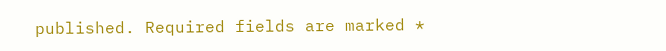published. Required fields are marked *